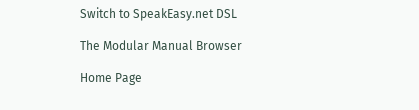Switch to SpeakEasy.net DSL

The Modular Manual Browser

Home Page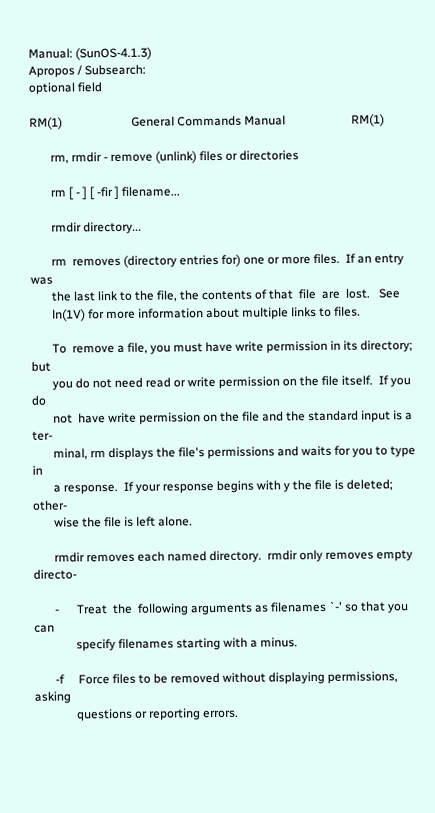Manual: (SunOS-4.1.3)
Apropos / Subsearch:
optional field

RM(1)                       General Commands Manual                      RM(1)

       rm, rmdir - remove (unlink) files or directories

       rm [ - ] [ -fir ] filename...

       rmdir directory...

       rm  removes (directory entries for) one or more files.  If an entry was
       the last link to the file, the contents of that  file  are  lost.   See
       ln(1V) for more information about multiple links to files.

       To  remove a file, you must have write permission in its directory; but
       you do not need read or write permission on the file itself.  If you do
       not  have write permission on the file and the standard input is a ter-
       minal, rm displays the file's permissions and waits for you to type  in
       a response.  If your response begins with y the file is deleted; other-
       wise the file is left alone.

       rmdir removes each named directory.  rmdir only removes empty  directo-

       -      Treat  the  following arguments as filenames `-' so that you can
              specify filenames starting with a minus.

       -f     Force files to be removed without displaying permissions, asking
              questions or reporting errors.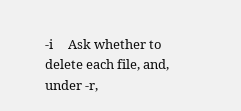-i     Ask whether to delete each file, and, under -r,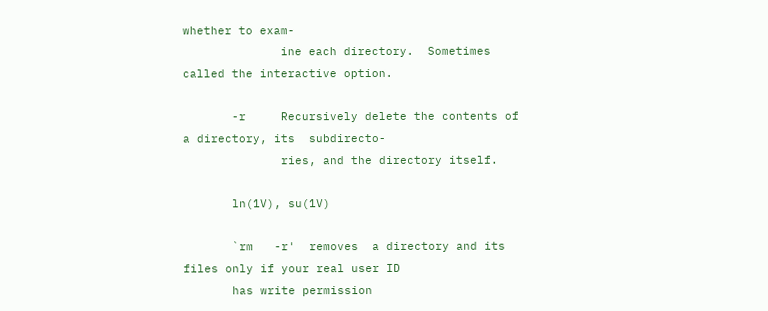whether to exam-
              ine each directory.  Sometimes called the interactive option.

       -r     Recursively delete the contents of a directory, its  subdirecto-
              ries, and the directory itself.

       ln(1V), su(1V)

       `rm   -r'  removes  a directory and its files only if your real user ID
       has write permission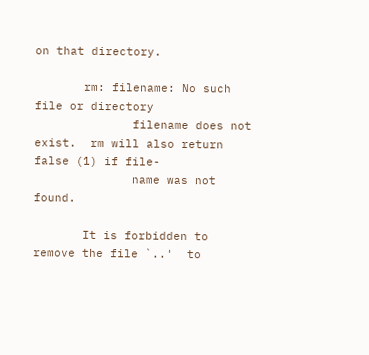on that directory.

       rm: filename: No such file or directory
              filename does not exist.  rm will also return false (1) if file-
              name was not found.

       It is forbidden to remove the file `..'  to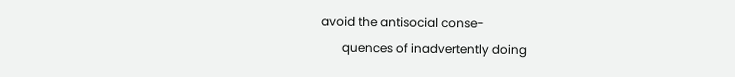avoid the antisocial conse-
       quences of inadvertently doing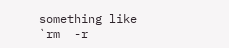something like `rm  -r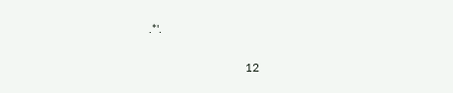.*'.

                                12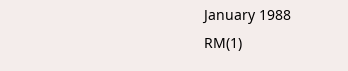January 1988                          RM(1)